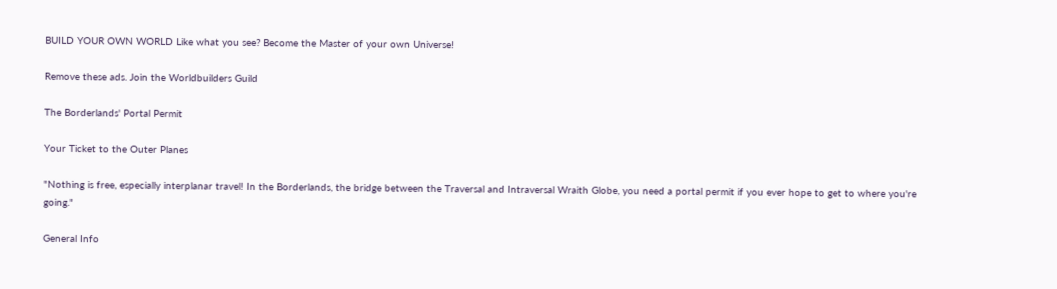BUILD YOUR OWN WORLD Like what you see? Become the Master of your own Universe!

Remove these ads. Join the Worldbuilders Guild

The Borderlands' Portal Permit

Your Ticket to the Outer Planes

"Nothing is free, especially interplanar travel! In the Borderlands, the bridge between the Traversal and Intraversal Wraith Globe, you need a portal permit if you ever hope to get to where you're going."

General Info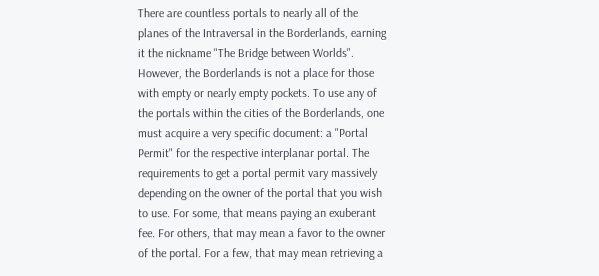There are countless portals to nearly all of the planes of the Intraversal in the Borderlands, earning it the nickname "The Bridge between Worlds". However, the Borderlands is not a place for those with empty or nearly empty pockets. To use any of the portals within the cities of the Borderlands, one must acquire a very specific document: a "Portal Permit" for the respective interplanar portal. The requirements to get a portal permit vary massively depending on the owner of the portal that you wish to use. For some, that means paying an exuberant fee. For others, that may mean a favor to the owner of the portal. For a few, that may mean retrieving a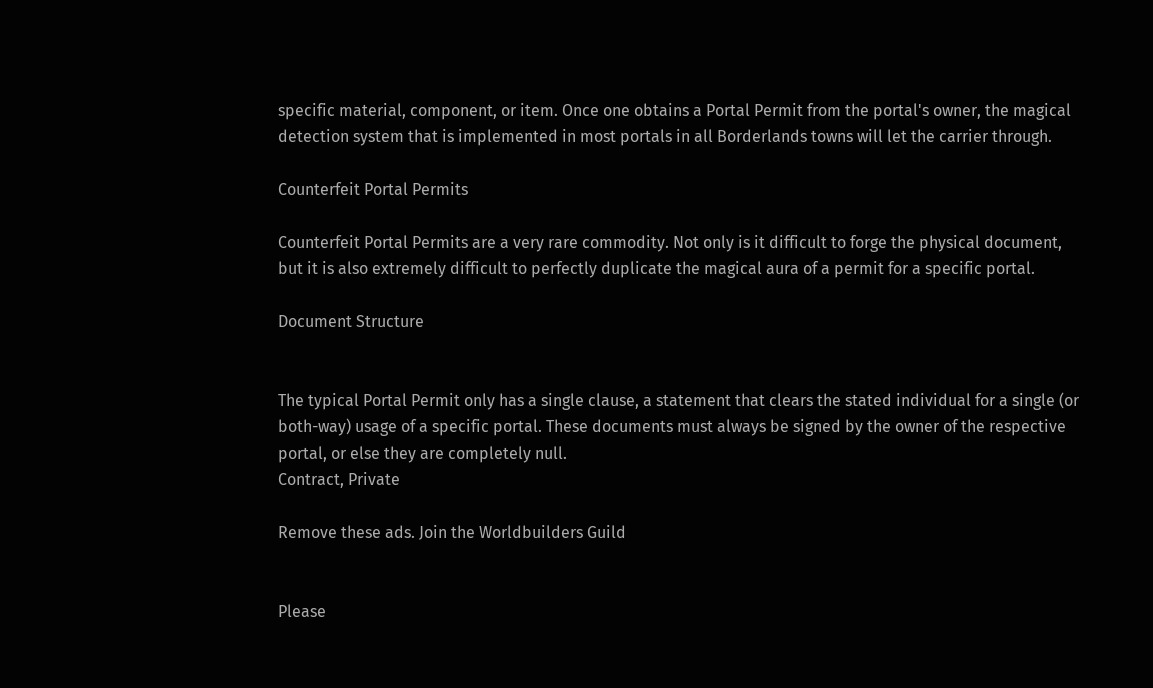specific material, component, or item. Once one obtains a Portal Permit from the portal's owner, the magical detection system that is implemented in most portals in all Borderlands towns will let the carrier through.

Counterfeit Portal Permits

Counterfeit Portal Permits are a very rare commodity. Not only is it difficult to forge the physical document, but it is also extremely difficult to perfectly duplicate the magical aura of a permit for a specific portal.

Document Structure


The typical Portal Permit only has a single clause, a statement that clears the stated individual for a single (or both-way) usage of a specific portal. These documents must always be signed by the owner of the respective portal, or else they are completely null.
Contract, Private

Remove these ads. Join the Worldbuilders Guild


Please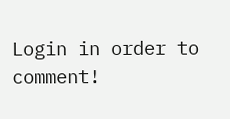Login in order to comment!